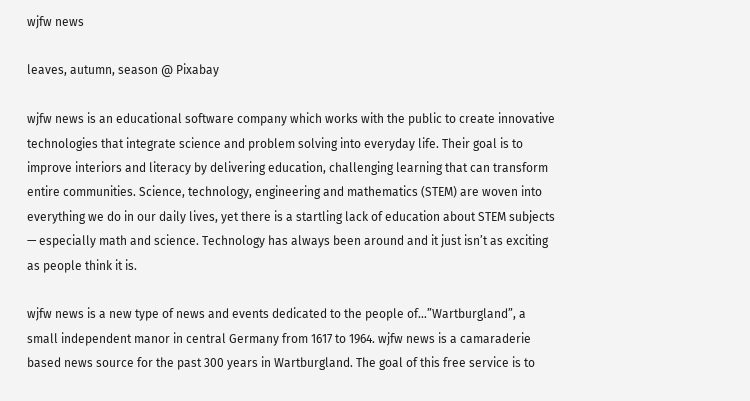wjfw news

leaves, autumn, season @ Pixabay

wjfw news is an educational software company which works with the public to create innovative technologies that integrate science and problem solving into everyday life. Their goal is to improve interiors and literacy by delivering education, challenging learning that can transform entire communities. Science, technology, engineering and mathematics (STEM) are woven into everything we do in our daily lives, yet there is a startling lack of education about STEM subjects — especially math and science. Technology has always been around and it just isn’t as exciting as people think it is.

wjfw news is a new type of news and events dedicated to the people of…”Wartburgland”, a small independent manor in central Germany from 1617 to 1964. wjfw news is a camaraderie based news source for the past 300 years in Wartburgland. The goal of this free service is to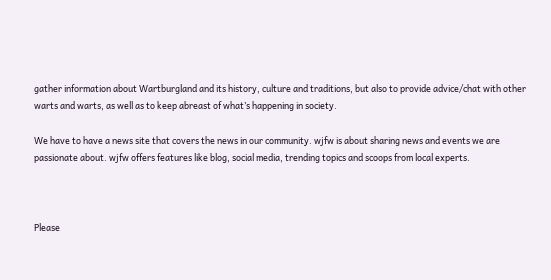gather information about Wartburgland and its history, culture and traditions, but also to provide advice/chat with other warts and warts, as well as to keep abreast of what’s happening in society.

We have to have a news site that covers the news in our community. wjfw is about sharing news and events we are passionate about. wjfw offers features like blog, social media, trending topics and scoops from local experts.



Please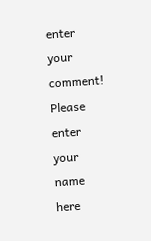enter your comment!
Please enter your name here